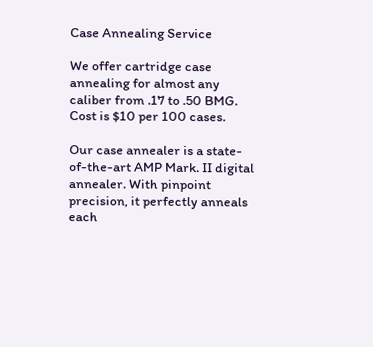Case Annealing Service

We offer cartridge case annealing for almost any caliber from .17 to .50 BMG. Cost is $10 per 100 cases.

Our case annealer is a state-of-the-art AMP Mark. II digital annealer. With pinpoint precision, it perfectly anneals each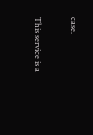case.

This service is a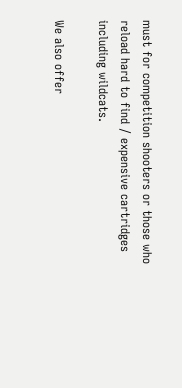must for competition shooters or those who reload hard to find / expensive cartridges including wildcats.

We also offer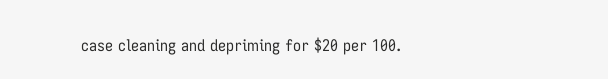case cleaning and depriming for $20 per 100.